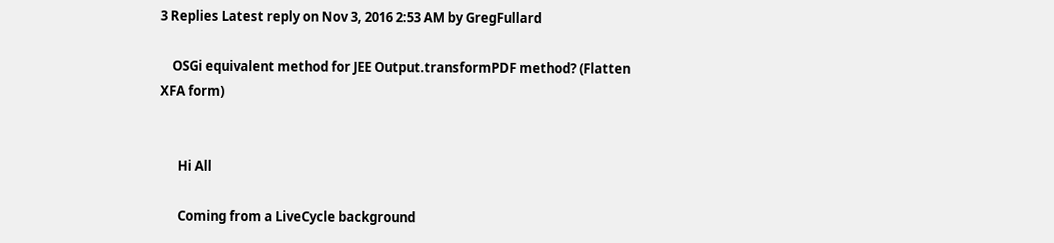3 Replies Latest reply on Nov 3, 2016 2:53 AM by GregFullard

    OSGi equivalent method for JEE Output.transformPDF method? (Flatten XFA form)


      Hi All

      Coming from a LiveCycle background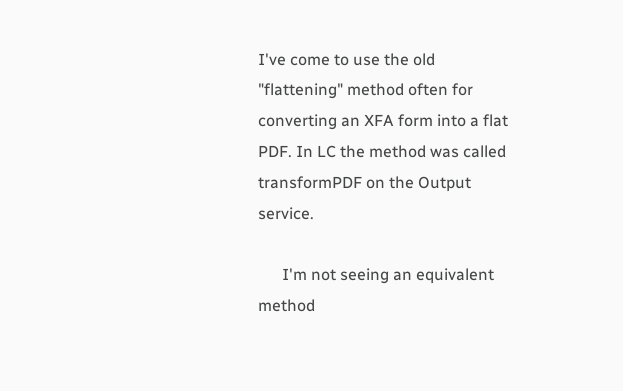I've come to use the old "flattening" method often for converting an XFA form into a flat PDF. In LC the method was called transformPDF on the Output service.

      I'm not seeing an equivalent method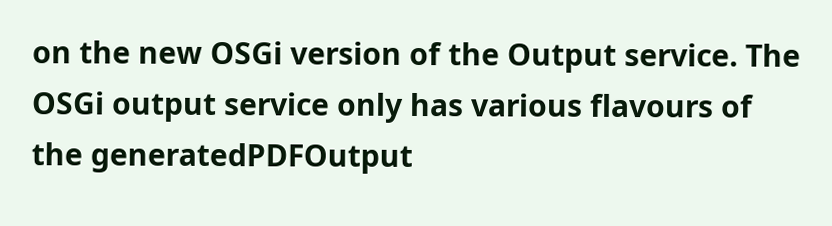on the new OSGi version of the Output service. The OSGi output service only has various flavours of the generatedPDFOutput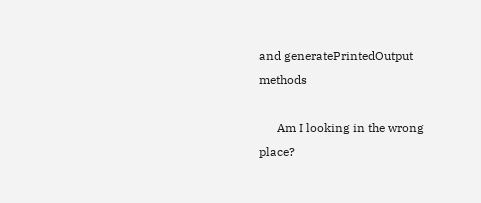and generatePrintedOutput methods

      Am I looking in the wrong place?